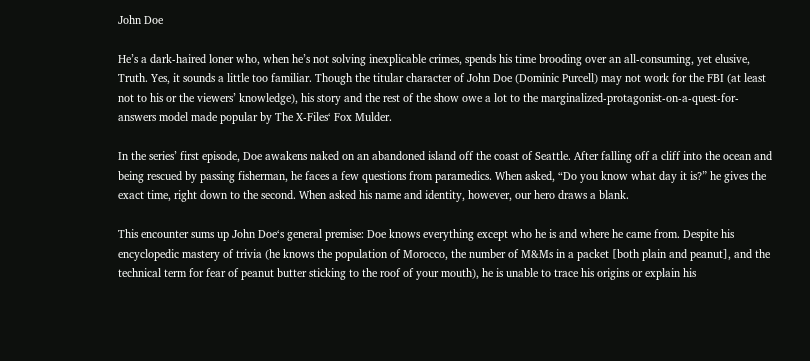John Doe

He’s a dark-haired loner who, when he’s not solving inexplicable crimes, spends his time brooding over an all-consuming, yet elusive, Truth. Yes, it sounds a little too familiar. Though the titular character of John Doe (Dominic Purcell) may not work for the FBI (at least not to his or the viewers’ knowledge), his story and the rest of the show owe a lot to the marginalized-protagonist-on-a-quest-for-answers model made popular by The X-Files‘ Fox Mulder.

In the series’ first episode, Doe awakens naked on an abandoned island off the coast of Seattle. After falling off a cliff into the ocean and being rescued by passing fisherman, he faces a few questions from paramedics. When asked, “Do you know what day it is?” he gives the exact time, right down to the second. When asked his name and identity, however, our hero draws a blank.

This encounter sums up John Doe‘s general premise: Doe knows everything except who he is and where he came from. Despite his encyclopedic mastery of trivia (he knows the population of Morocco, the number of M&Ms in a packet [both plain and peanut], and the technical term for fear of peanut butter sticking to the roof of your mouth), he is unable to trace his origins or explain his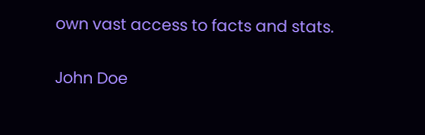own vast access to facts and stats.

John Doe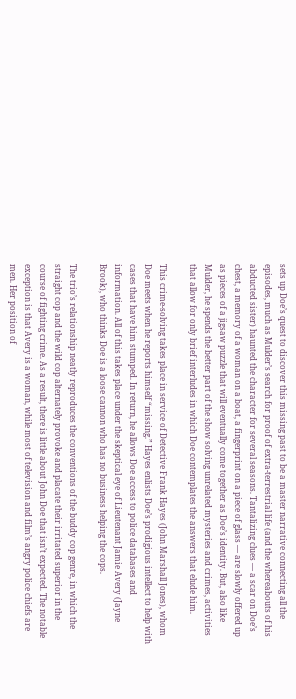sets up Doe’s quest to discover this missing past to be a master narrative connecting all the episodes, much as Mulder’s search for proof of extra-terrestrial life (and the whereabouts of his abducted sister) haunted the character for several seasons. Tantalizing clues — a scar on Doe’s chest, a memory of a woman on a boat, a fingerprint on a piece of glass — are slowly offered up as pieces of a jigsaw puzzle that will eventually come together as Doe’s identity. But, also like Mulder, he spends the better part of the show solving unrelated mysteries and crimes, activities that allow for only brief interludes in which Doe contemplates the answers that elude him.

This crime-solving takes place in service of Detective Frank Hayes (John Marshall Jones), whom Doe meets when he reports himself “missing.” Hayes enlists Doe’s prodigious intellect to help with cases that have him stumped. In return, he allows Doe access to police databases and information. All of this takes place under the skeptical eye of Lieutenant Jamie Avery (Jayne Brook), who thinks Doe is a loose cannon who has no business helping the cops.

The trio’s relationship neatly reproduces the conventions of the buddy cop genre, in which the straight cop and the wild cop alternately provoke and placate their irritated superior in the course of fighting crime. As a result, there is little about John Doe that isn’t expected. The notable exception is that Avery is a woman, while most of television and film’s angry police chiefs are men. Her position of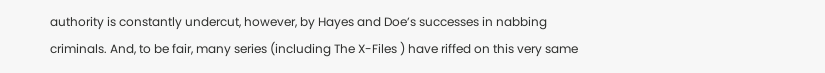authority is constantly undercut, however, by Hayes and Doe’s successes in nabbing criminals. And, to be fair, many series (including The X-Files ) have riffed on this very same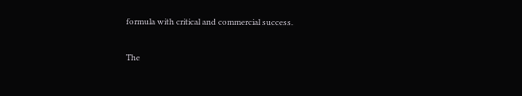formula with critical and commercial success.

The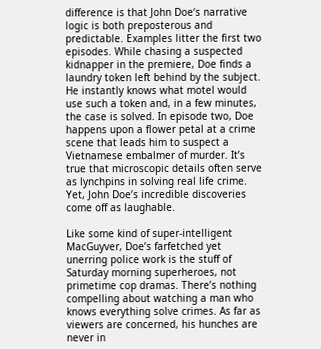difference is that John Doe‘s narrative logic is both preposterous and predictable. Examples litter the first two episodes. While chasing a suspected kidnapper in the premiere, Doe finds a laundry token left behind by the subject. He instantly knows what motel would use such a token and, in a few minutes, the case is solved. In episode two, Doe happens upon a flower petal at a crime scene that leads him to suspect a Vietnamese embalmer of murder. It’s true that microscopic details often serve as lynchpins in solving real life crime. Yet, John Doe’s incredible discoveries come off as laughable.

Like some kind of super-intelligent MacGuyver, Doe’s farfetched yet unerring police work is the stuff of Saturday morning superheroes, not primetime cop dramas. There’s nothing compelling about watching a man who knows everything solve crimes. As far as viewers are concerned, his hunches are never in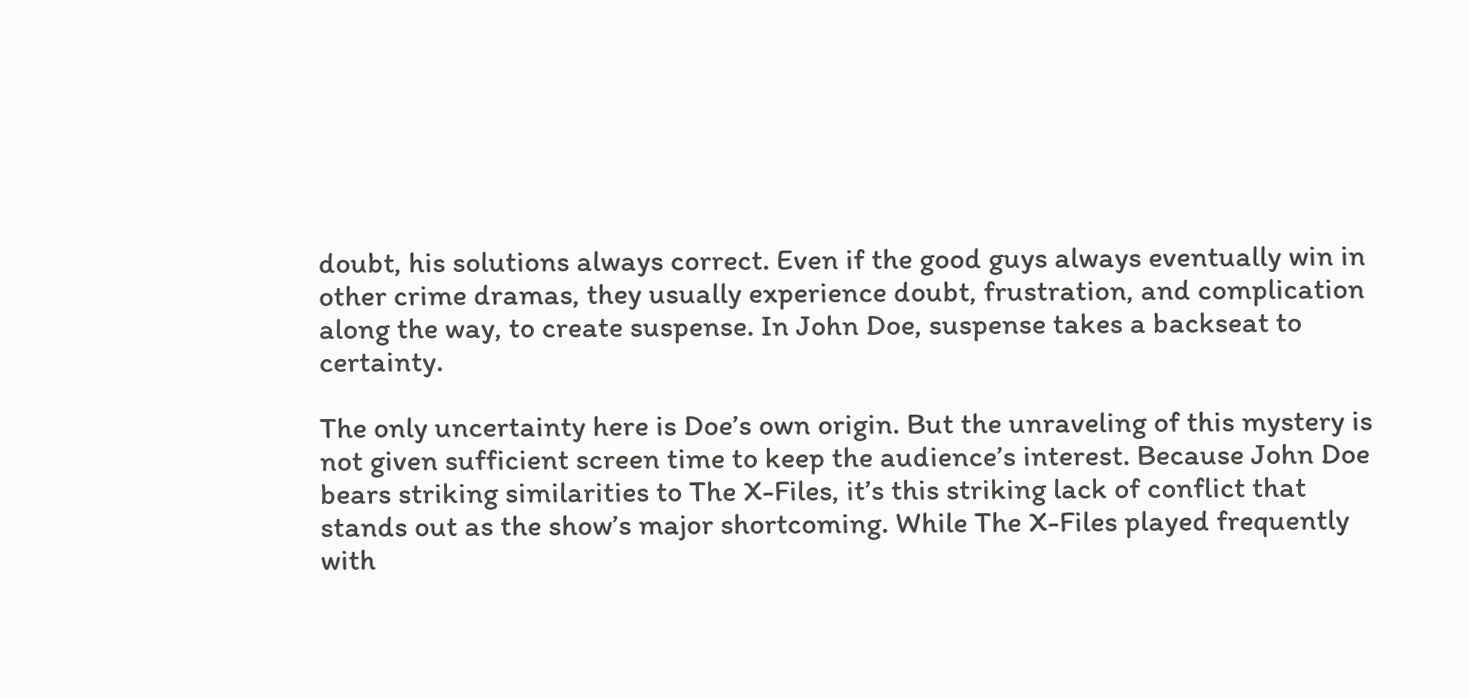doubt, his solutions always correct. Even if the good guys always eventually win in other crime dramas, they usually experience doubt, frustration, and complication along the way, to create suspense. In John Doe, suspense takes a backseat to certainty.

The only uncertainty here is Doe’s own origin. But the unraveling of this mystery is not given sufficient screen time to keep the audience’s interest. Because John Doe bears striking similarities to The X-Files, it’s this striking lack of conflict that stands out as the show’s major shortcoming. While The X-Files played frequently with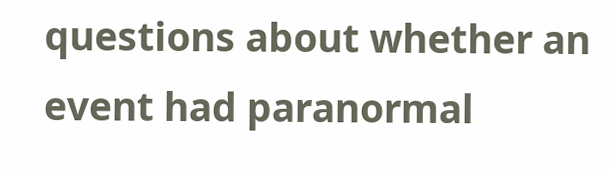questions about whether an event had paranormal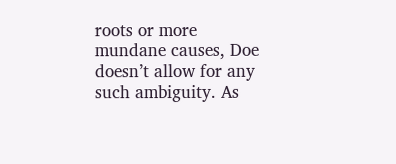roots or more mundane causes, Doe doesn’t allow for any such ambiguity. As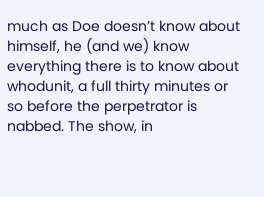much as Doe doesn’t know about himself, he (and we) know everything there is to know about whodunit, a full thirty minutes or so before the perpetrator is nabbed. The show, in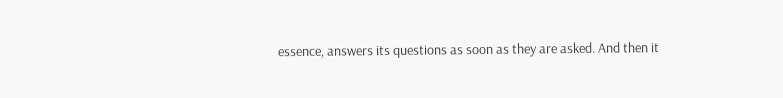essence, answers its questions as soon as they are asked. And then it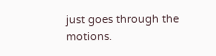just goes through the motions.